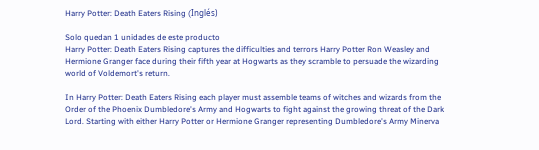Harry Potter: Death Eaters Rising (Inglés)

Solo quedan 1 unidades de este producto
Harry Potter: Death Eaters Rising captures the difficulties and terrors Harry Potter Ron Weasley and Hermione Granger face during their fifth year at Hogwarts as they scramble to persuade the wizarding world of Voldemort's return.

In Harry Potter: Death Eaters Rising each player must assemble teams of witches and wizards from the Order of the Phoenix Dumbledore's Army and Hogwarts to fight against the growing threat of the Dark Lord. Starting with either Harry Potter or Hermione Granger representing Dumbledore's Army Minerva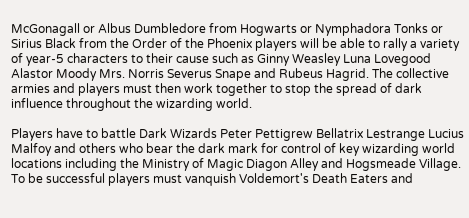McGonagall or Albus Dumbledore from Hogwarts or Nymphadora Tonks or Sirius Black from the Order of the Phoenix players will be able to rally a variety of year-5 characters to their cause such as Ginny Weasley Luna Lovegood Alastor Moody Mrs. Norris Severus Snape and Rubeus Hagrid. The collective armies and players must then work together to stop the spread of dark influence throughout the wizarding world.

Players have to battle Dark Wizards Peter Pettigrew Bellatrix Lestrange Lucius Malfoy and others who bear the dark mark for control of key wizarding world locations including the Ministry of Magic Diagon Alley and Hogsmeade Village. To be successful players must vanquish Voldemort's Death Eaters and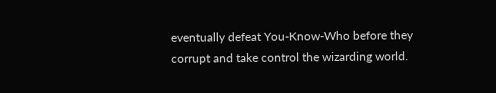eventually defeat You-Know-Who before they corrupt and take control the wizarding world.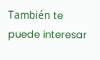También te puede interesar